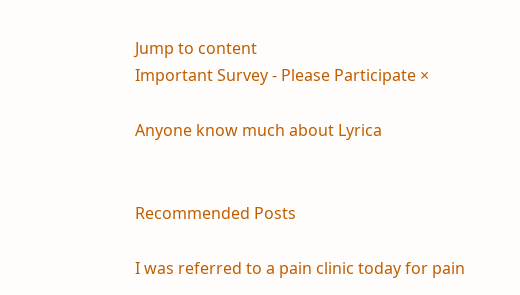Jump to content
Important Survey - Please Participate ×

Anyone know much about Lyrica


Recommended Posts

I was referred to a pain clinic today for pain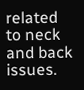related to neck and back issues.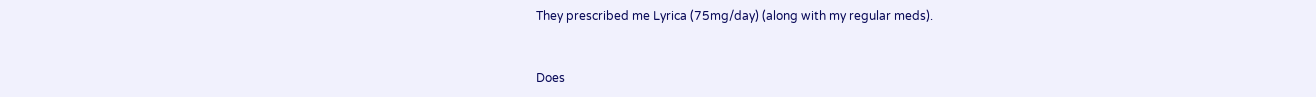They prescribed me Lyrica (75mg/day) (along with my regular meds).


Does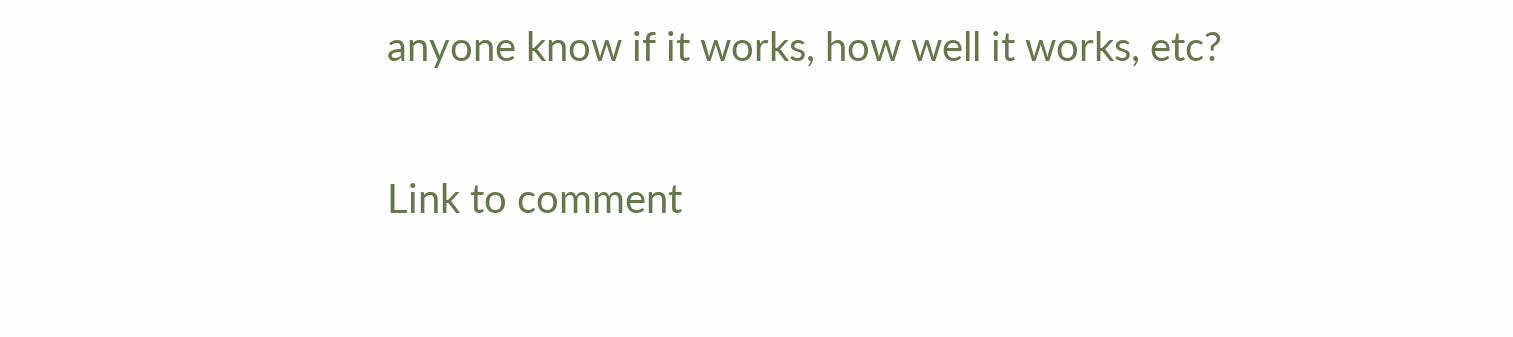anyone know if it works, how well it works, etc?

Link to comment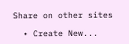Share on other sites

  • Create New...